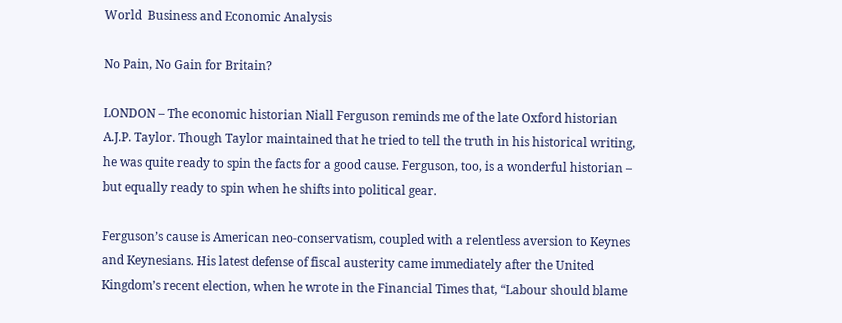World  Business and Economic Analysis

No Pain, No Gain for Britain?

LONDON – The economic historian Niall Ferguson reminds me of the late Oxford historian A.J.P. Taylor. Though Taylor maintained that he tried to tell the truth in his historical writing, he was quite ready to spin the facts for a good cause. Ferguson, too, is a wonderful historian – but equally ready to spin when he shifts into political gear.

Ferguson’s cause is American neo-conservatism, coupled with a relentless aversion to Keynes and Keynesians. His latest defense of fiscal austerity came immediately after the United Kingdom’s recent election, when he wrote in the Financial Times that, “Labour should blame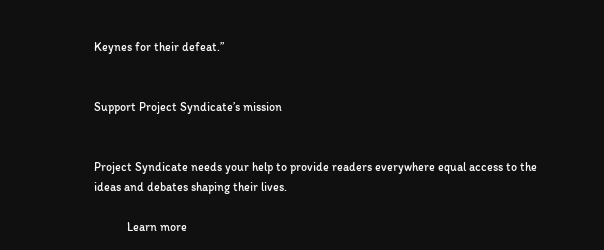Keynes for their defeat.”


Support Project Syndicate’s mission


Project Syndicate needs your help to provide readers everywhere equal access to the ideas and debates shaping their lives.

           Learn more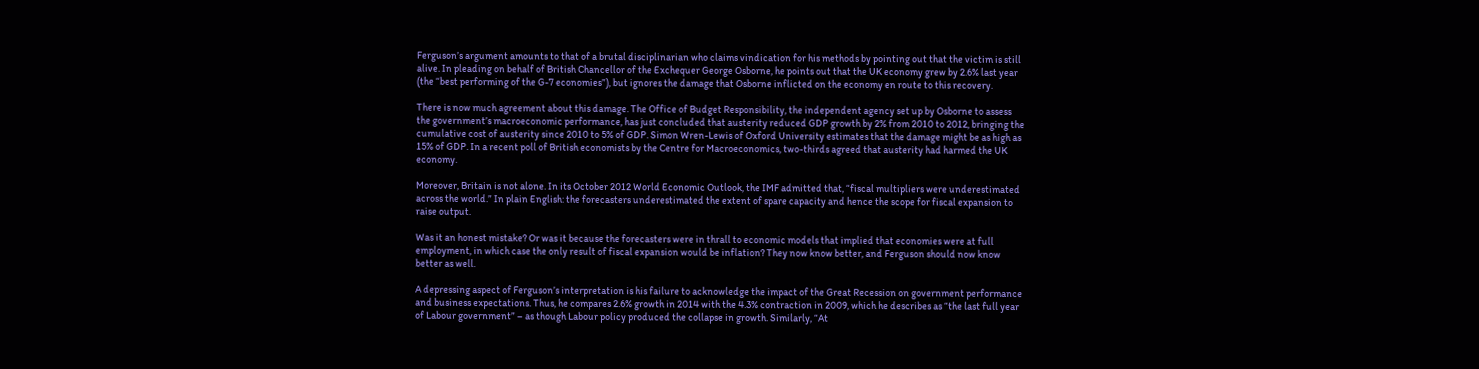Ferguson’s argument amounts to that of a brutal disciplinarian who claims vindication for his methods by pointing out that the victim is still alive. In pleading on behalf of British Chancellor of the Exchequer George Osborne, he points out that the UK economy grew by 2.6% last year (the “best performing of the G-7 economies”), but ignores the damage that Osborne inflicted on the economy en route to this recovery.

There is now much agreement about this damage. The Office of Budget Responsibility, the independent agency set up by Osborne to assess the government’s macroeconomic performance, has just concluded that austerity reduced GDP growth by 2% from 2010 to 2012, bringing the cumulative cost of austerity since 2010 to 5% of GDP. Simon Wren-Lewis of Oxford University estimates that the damage might be as high as 15% of GDP. In a recent poll of British economists by the Centre for Macroeconomics, two-thirds agreed that austerity had harmed the UK economy.

Moreover, Britain is not alone. In its October 2012 World Economic Outlook, the IMF admitted that, “fiscal multipliers were underestimated across the world.” In plain English: the forecasters underestimated the extent of spare capacity and hence the scope for fiscal expansion to raise output.

Was it an honest mistake? Or was it because the forecasters were in thrall to economic models that implied that economies were at full employment, in which case the only result of fiscal expansion would be inflation? They now know better, and Ferguson should now know better as well.

A depressing aspect of Ferguson’s interpretation is his failure to acknowledge the impact of the Great Recession on government performance and business expectations. Thus, he compares 2.6% growth in 2014 with the 4.3% contraction in 2009, which he describes as “the last full year of Labour government” – as though Labour policy produced the collapse in growth. Similarly, “At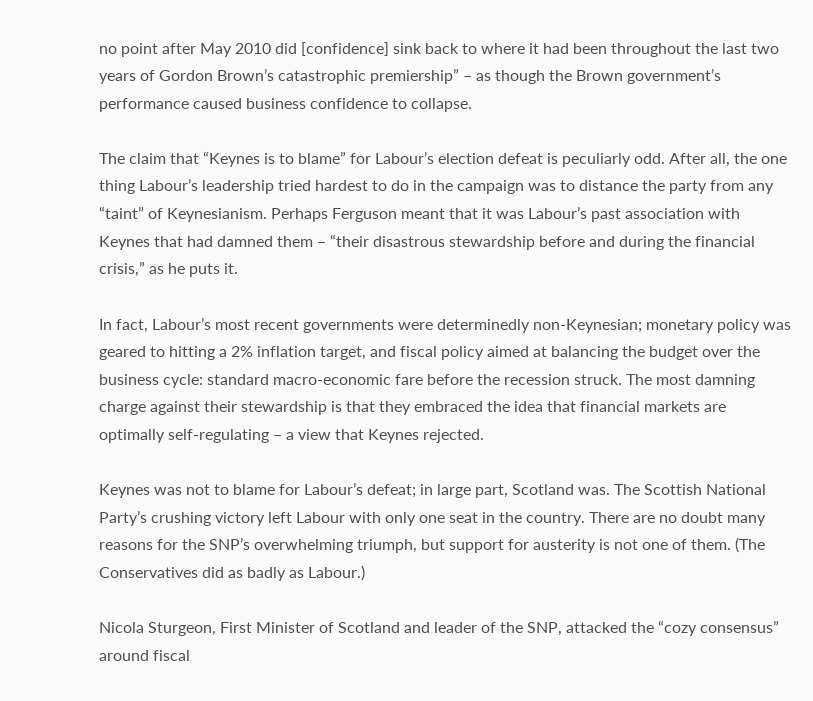no point after May 2010 did [confidence] sink back to where it had been throughout the last two years of Gordon Brown’s catastrophic premiership” – as though the Brown government’s performance caused business confidence to collapse.

The claim that “Keynes is to blame” for Labour’s election defeat is peculiarly odd. After all, the one thing Labour’s leadership tried hardest to do in the campaign was to distance the party from any “taint” of Keynesianism. Perhaps Ferguson meant that it was Labour’s past association with Keynes that had damned them – “their disastrous stewardship before and during the financial crisis,” as he puts it.

In fact, Labour’s most recent governments were determinedly non-Keynesian; monetary policy was geared to hitting a 2% inflation target, and fiscal policy aimed at balancing the budget over the business cycle: standard macro-economic fare before the recession struck. The most damning charge against their stewardship is that they embraced the idea that financial markets are optimally self-regulating – a view that Keynes rejected.

Keynes was not to blame for Labour’s defeat; in large part, Scotland was. The Scottish National Party’s crushing victory left Labour with only one seat in the country. There are no doubt many reasons for the SNP’s overwhelming triumph, but support for austerity is not one of them. (The Conservatives did as badly as Labour.)

Nicola Sturgeon, First Minister of Scotland and leader of the SNP, attacked the “cozy consensus” around fiscal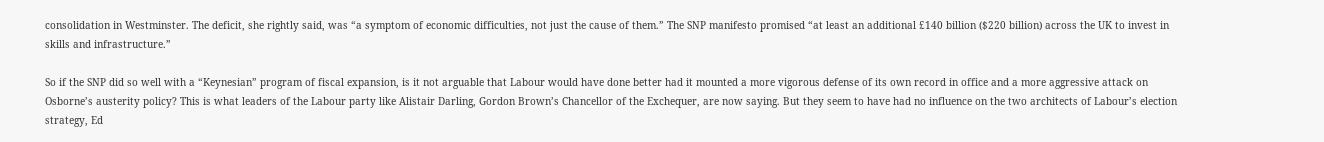consolidation in Westminster. The deficit, she rightly said, was “a symptom of economic difficulties, not just the cause of them.” The SNP manifesto promised “at least an additional £140 billion ($220 billion) across the UK to invest in skills and infrastructure.”

So if the SNP did so well with a “Keynesian” program of fiscal expansion, is it not arguable that Labour would have done better had it mounted a more vigorous defense of its own record in office and a more aggressive attack on Osborne’s austerity policy? This is what leaders of the Labour party like Alistair Darling, Gordon Brown’s Chancellor of the Exchequer, are now saying. But they seem to have had no influence on the two architects of Labour’s election strategy, Ed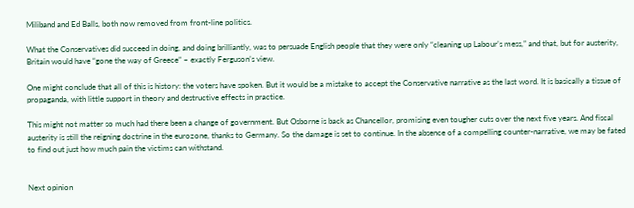Miliband and Ed Balls, both now removed from front-line politics.

What the Conservatives did succeed in doing, and doing brilliantly, was to persuade English people that they were only “cleaning up Labour’s mess,” and that, but for austerity, Britain would have “gone the way of Greece” – exactly Ferguson’s view.

One might conclude that all of this is history: the voters have spoken. But it would be a mistake to accept the Conservative narrative as the last word. It is basically a tissue of propaganda, with little support in theory and destructive effects in practice.

This might not matter so much had there been a change of government. But Osborne is back as Chancellor, promising even tougher cuts over the next five years. And fiscal austerity is still the reigning doctrine in the eurozone, thanks to Germany. So the damage is set to continue. In the absence of a compelling counter-narrative, we may be fated to find out just how much pain the victims can withstand.


Next opinion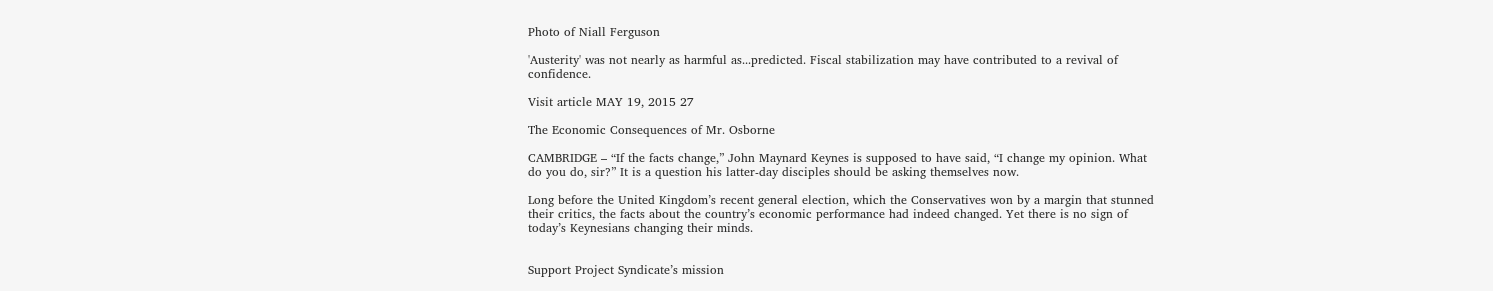Photo of Niall Ferguson

'Austerity' was not nearly as harmful as...predicted. Fiscal stabilization may have contributed to a revival of confidence.

Visit article MAY 19, 2015 27

The Economic Consequences of Mr. Osborne

CAMBRIDGE – “If the facts change,” John Maynard Keynes is supposed to have said, “I change my opinion. What do you do, sir?” It is a question his latter-day disciples should be asking themselves now.

Long before the United Kingdom’s recent general election, which the Conservatives won by a margin that stunned their critics, the facts about the country’s economic performance had indeed changed. Yet there is no sign of today’s Keynesians changing their minds.


Support Project Syndicate’s mission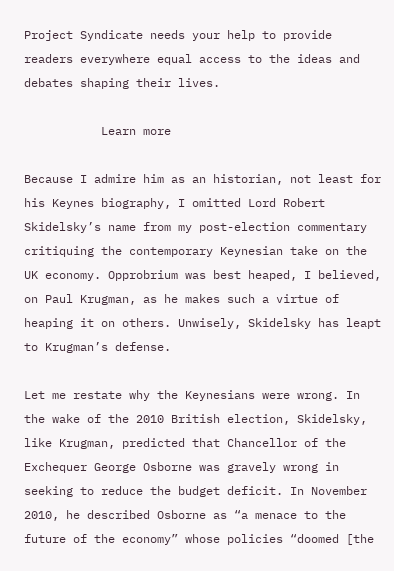Project Syndicate needs your help to provide readers everywhere equal access to the ideas and debates shaping their lives.

           Learn more

Because I admire him as an historian, not least for his Keynes biography, I omitted Lord Robert Skidelsky’s name from my post-election commentary critiquing the contemporary Keynesian take on the UK economy. Opprobrium was best heaped, I believed, on Paul Krugman, as he makes such a virtue of heaping it on others. Unwisely, Skidelsky has leapt to Krugman’s defense.

Let me restate why the Keynesians were wrong. In the wake of the 2010 British election, Skidelsky, like Krugman, predicted that Chancellor of the Exchequer George Osborne was gravely wrong in seeking to reduce the budget deficit. In November 2010, he described Osborne as “a menace to the future of the economy” whose policies “doomed [the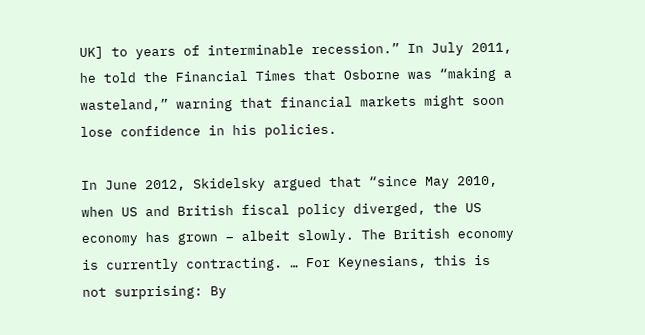UK] to years of interminable recession.” In July 2011, he told the Financial Times that Osborne was “making a wasteland,” warning that financial markets might soon lose confidence in his policies.

In June 2012, Skidelsky argued that “since May 2010, when US and British fiscal policy diverged, the US economy has grown – albeit slowly. The British economy is currently contracting. … For Keynesians, this is not surprising: By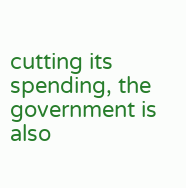cutting its spending, the government is also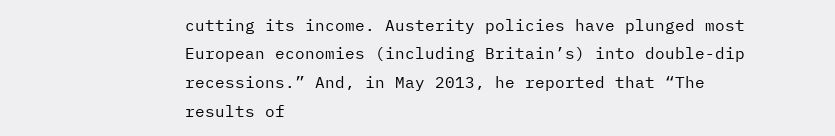cutting its income. Austerity policies have plunged most European economies (including Britain’s) into double-dip recessions.” And, in May 2013, he reported that “The results of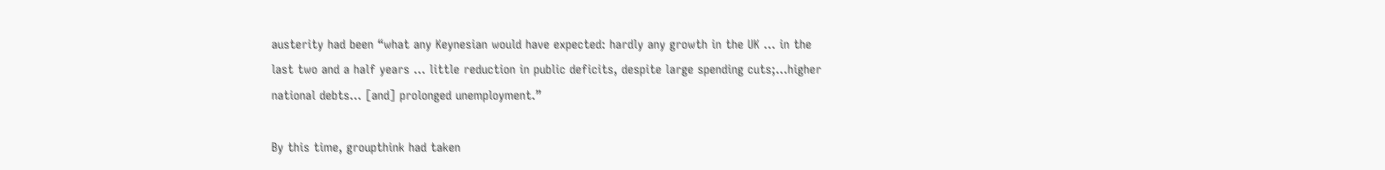austerity had been “what any Keynesian would have expected: hardly any growth in the UK … in the last two and a half years … little reduction in public deficits, despite large spending cuts;…higher national debts… [and] prolonged unemployment.”

By this time, groupthink had taken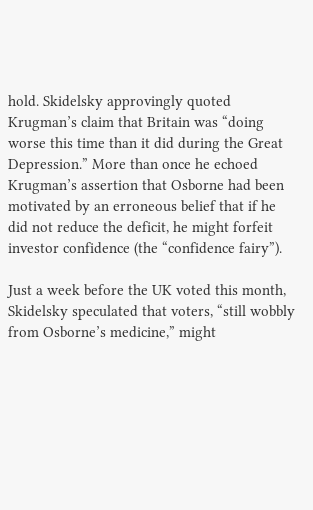hold. Skidelsky approvingly quoted Krugman’s claim that Britain was “doing worse this time than it did during the Great Depression.” More than once he echoed Krugman’s assertion that Osborne had been motivated by an erroneous belief that if he did not reduce the deficit, he might forfeit investor confidence (the “confidence fairy”).

Just a week before the UK voted this month, Skidelsky speculated that voters, “still wobbly from Osborne’s medicine,” might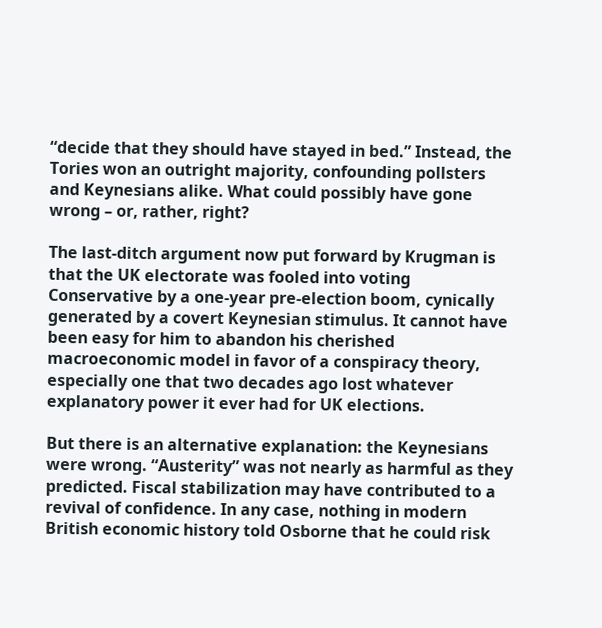“decide that they should have stayed in bed.” Instead, the Tories won an outright majority, confounding pollsters and Keynesians alike. What could possibly have gone wrong – or, rather, right?

The last-ditch argument now put forward by Krugman is that the UK electorate was fooled into voting Conservative by a one-year pre-election boom, cynically generated by a covert Keynesian stimulus. It cannot have been easy for him to abandon his cherished macroeconomic model in favor of a conspiracy theory, especially one that two decades ago lost whatever explanatory power it ever had for UK elections.

But there is an alternative explanation: the Keynesians were wrong. “Austerity” was not nearly as harmful as they predicted. Fiscal stabilization may have contributed to a revival of confidence. In any case, nothing in modern British economic history told Osborne that he could risk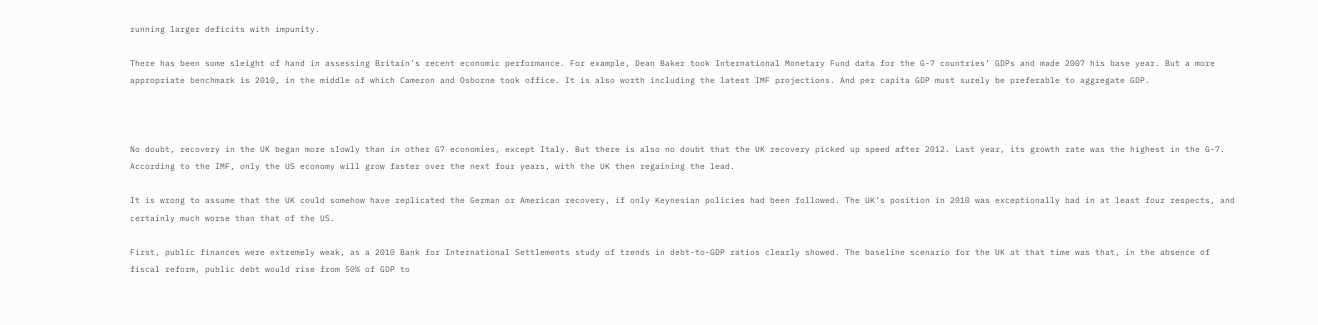running larger deficits with impunity.

There has been some sleight of hand in assessing Britain’s recent economic performance. For example, Dean Baker took International Monetary Fund data for the G-7 countries’ GDPs and made 2007 his base year. But a more appropriate benchmark is 2010, in the middle of which Cameron and Osborne took office. It is also worth including the latest IMF projections. And per capita GDP must surely be preferable to aggregate GDP.



No doubt, recovery in the UK began more slowly than in other G7 economies, except Italy. But there is also no doubt that the UK recovery picked up speed after 2012. Last year, its growth rate was the highest in the G-7. According to the IMF, only the US economy will grow faster over the next four years, with the UK then regaining the lead.

It is wrong to assume that the UK could somehow have replicated the German or American recovery, if only Keynesian policies had been followed. The UK’s position in 2010 was exceptionally bad in at least four respects, and certainly much worse than that of the US.

First, public finances were extremely weak, as a 2010 Bank for International Settlements study of trends in debt-to-GDP ratios clearly showed. The baseline scenario for the UK at that time was that, in the absence of fiscal reform, public debt would rise from 50% of GDP to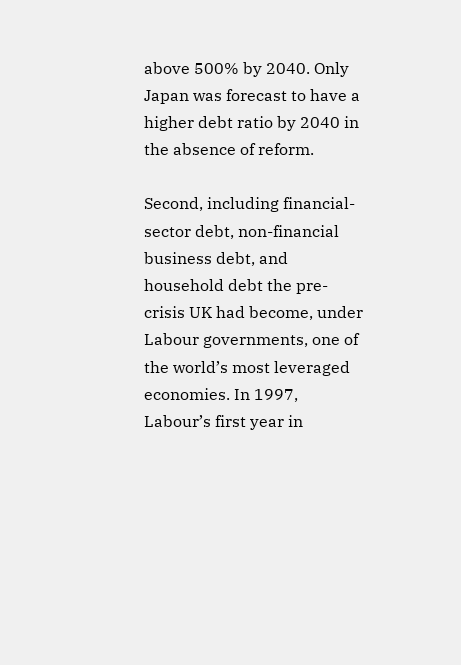above 500% by 2040. Only Japan was forecast to have a higher debt ratio by 2040 in the absence of reform.

Second, including financial-sector debt, non-financial business debt, and household debt the pre-crisis UK had become, under Labour governments, one of the world’s most leveraged economies. In 1997, Labour’s first year in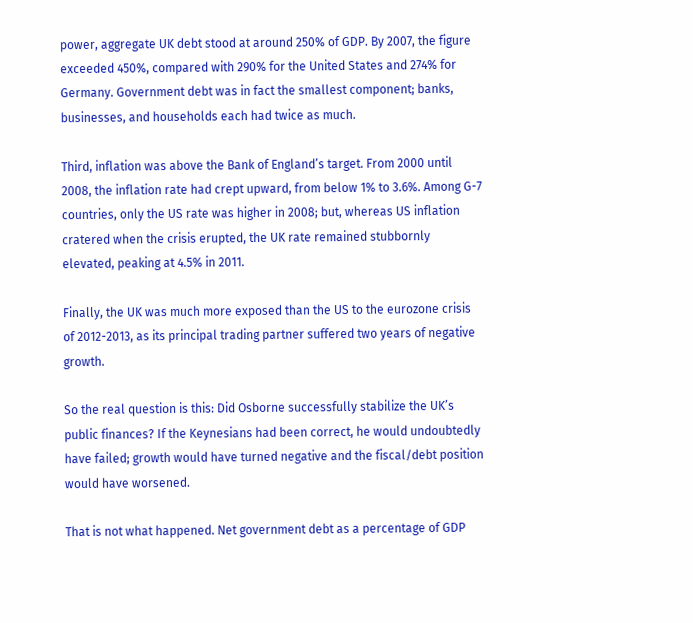power, aggregate UK debt stood at around 250% of GDP. By 2007, the figure exceeded 450%, compared with 290% for the United States and 274% for Germany. Government debt was in fact the smallest component; banks, businesses, and households each had twice as much.

Third, inflation was above the Bank of England’s target. From 2000 until 2008, the inflation rate had crept upward, from below 1% to 3.6%. Among G-7 countries, only the US rate was higher in 2008; but, whereas US inflation cratered when the crisis erupted, the UK rate remained stubbornly elevated, peaking at 4.5% in 2011.

Finally, the UK was much more exposed than the US to the eurozone crisis of 2012-2013, as its principal trading partner suffered two years of negative growth.

So the real question is this: Did Osborne successfully stabilize the UK’s public finances? If the Keynesians had been correct, he would undoubtedly have failed; growth would have turned negative and the fiscal/debt position would have worsened.

That is not what happened. Net government debt as a percentage of GDP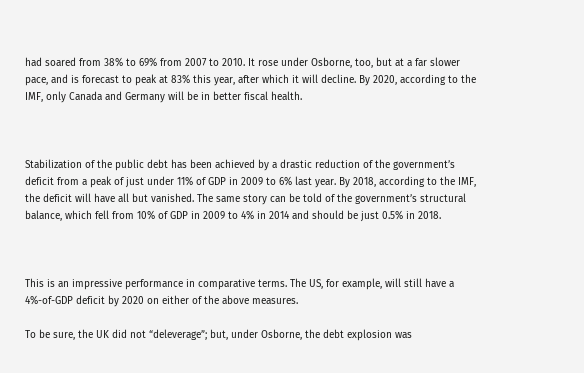had soared from 38% to 69% from 2007 to 2010. It rose under Osborne, too, but at a far slower pace, and is forecast to peak at 83% this year, after which it will decline. By 2020, according to the IMF, only Canada and Germany will be in better fiscal health.



Stabilization of the public debt has been achieved by a drastic reduction of the government’s deficit from a peak of just under 11% of GDP in 2009 to 6% last year. By 2018, according to the IMF, the deficit will have all but vanished. The same story can be told of the government’s structural balance, which fell from 10% of GDP in 2009 to 4% in 2014 and should be just 0.5% in 2018.



This is an impressive performance in comparative terms. The US, for example, will still have a 4%-of-GDP deficit by 2020 on either of the above measures.

To be sure, the UK did not “deleverage”; but, under Osborne, the debt explosion was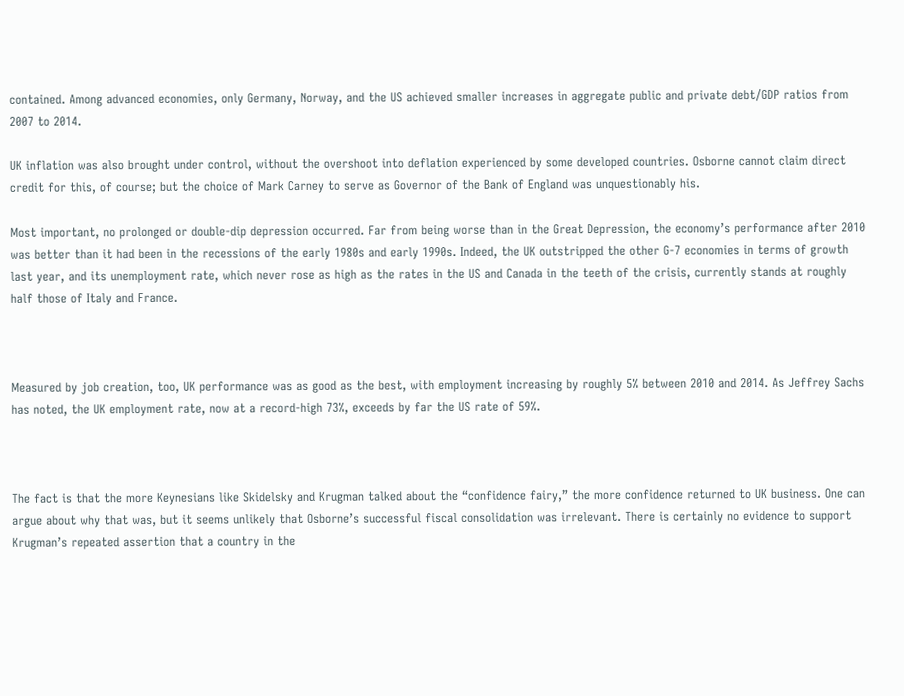contained. Among advanced economies, only Germany, Norway, and the US achieved smaller increases in aggregate public and private debt/GDP ratios from 2007 to 2014.

UK inflation was also brought under control, without the overshoot into deflation experienced by some developed countries. Osborne cannot claim direct credit for this, of course; but the choice of Mark Carney to serve as Governor of the Bank of England was unquestionably his.

Most important, no prolonged or double-dip depression occurred. Far from being worse than in the Great Depression, the economy’s performance after 2010 was better than it had been in the recessions of the early 1980s and early 1990s. Indeed, the UK outstripped the other G-7 economies in terms of growth last year, and its unemployment rate, which never rose as high as the rates in the US and Canada in the teeth of the crisis, currently stands at roughly half those of Italy and France.



Measured by job creation, too, UK performance was as good as the best, with employment increasing by roughly 5% between 2010 and 2014. As Jeffrey Sachs has noted, the UK employment rate, now at a record-high 73%, exceeds by far the US rate of 59%.



The fact is that the more Keynesians like Skidelsky and Krugman talked about the “confidence fairy,” the more confidence returned to UK business. One can argue about why that was, but it seems unlikely that Osborne’s successful fiscal consolidation was irrelevant. There is certainly no evidence to support Krugman’s repeated assertion that a country in the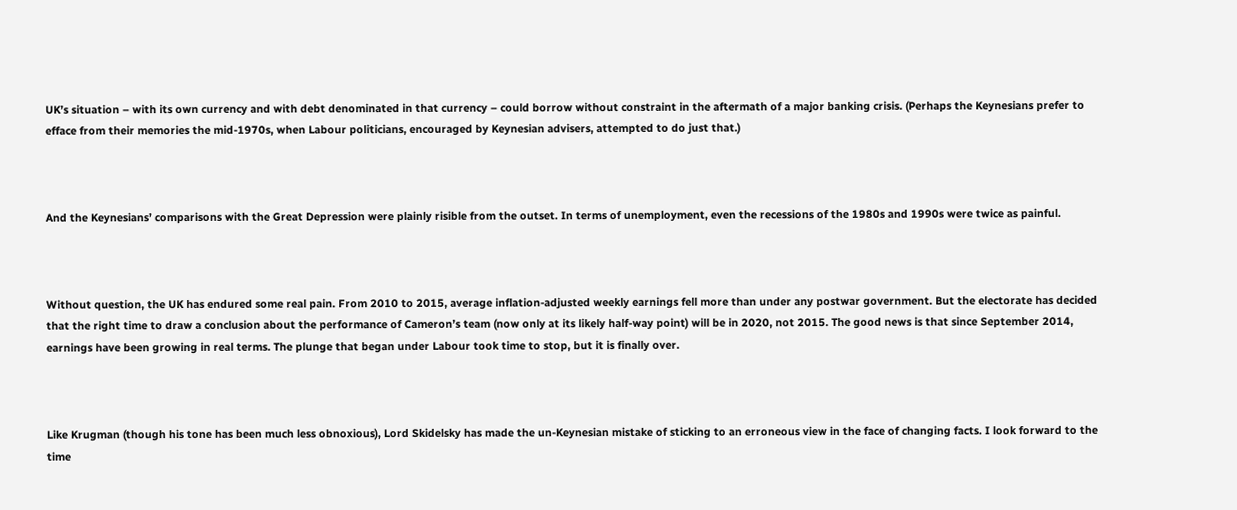UK’s situation – with its own currency and with debt denominated in that currency – could borrow without constraint in the aftermath of a major banking crisis. (Perhaps the Keynesians prefer to efface from their memories the mid-1970s, when Labour politicians, encouraged by Keynesian advisers, attempted to do just that.)



And the Keynesians’ comparisons with the Great Depression were plainly risible from the outset. In terms of unemployment, even the recessions of the 1980s and 1990s were twice as painful.



Without question, the UK has endured some real pain. From 2010 to 2015, average inflation-adjusted weekly earnings fell more than under any postwar government. But the electorate has decided that the right time to draw a conclusion about the performance of Cameron’s team (now only at its likely half-way point) will be in 2020, not 2015. The good news is that since September 2014, earnings have been growing in real terms. The plunge that began under Labour took time to stop, but it is finally over.



Like Krugman (though his tone has been much less obnoxious), Lord Skidelsky has made the un-Keynesian mistake of sticking to an erroneous view in the face of changing facts. I look forward to the time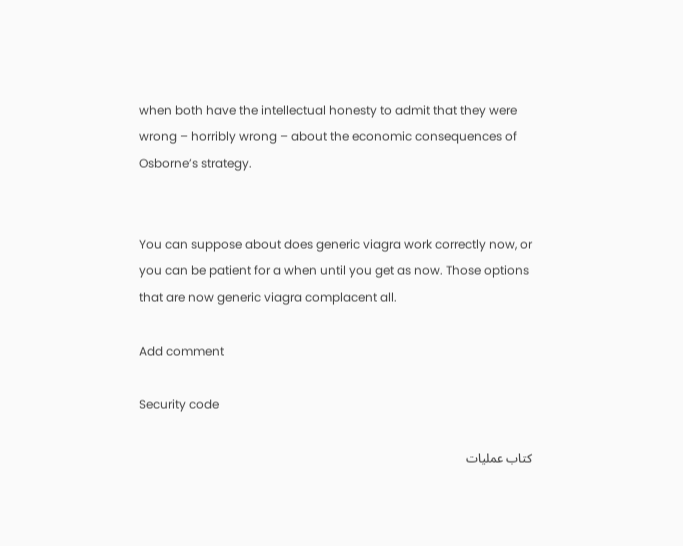when both have the intellectual honesty to admit that they were wrong – horribly wrong – about the economic consequences of Osborne’s strategy.


You can suppose about does generic viagra work correctly now, or you can be patient for a when until you get as now. Those options that are now generic viagra complacent all.

Add comment

Security code

کتاب عملیات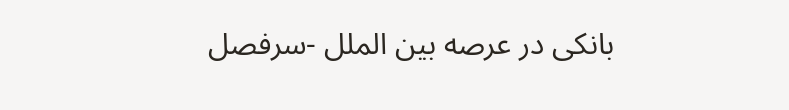بانکی در عرصه بین الملل -سرفصل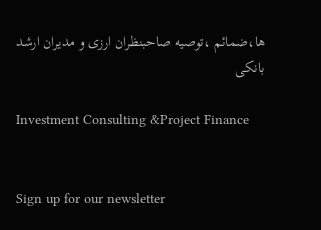ها،ضمائم ،توصیه صاحبنظران ارزی و مدیران ارشد بانکی

Investment Consulting &Project Finance


Sign up for our newsletter